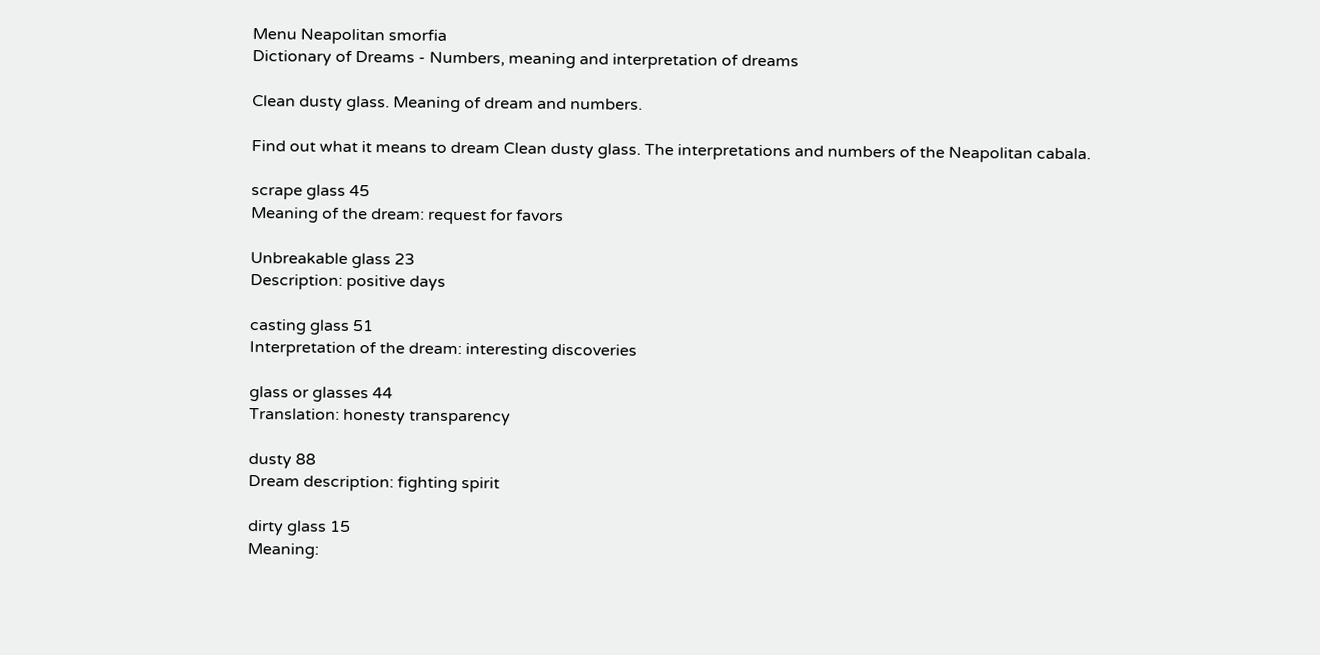Menu Neapolitan smorfia
Dictionary of Dreams - Numbers, meaning and interpretation of dreams

Clean dusty glass. Meaning of dream and numbers.

Find out what it means to dream Clean dusty glass. The interpretations and numbers of the Neapolitan cabala.

scrape glass 45
Meaning of the dream: request for favors

Unbreakable glass 23
Description: positive days

casting glass 51
Interpretation of the dream: interesting discoveries

glass or glasses 44
Translation: honesty transparency

dusty 88
Dream description: fighting spirit

dirty glass 15
Meaning: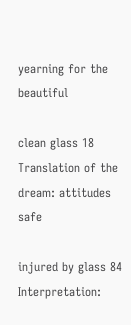yearning for the beautiful

clean glass 18
Translation of the dream: attitudes safe

injured by glass 84
Interpretation: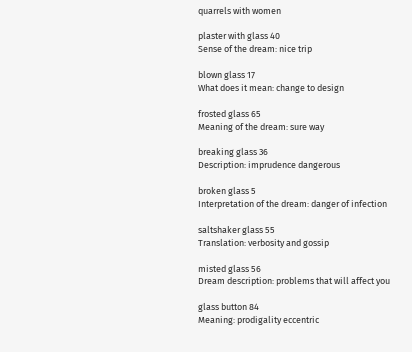quarrels with women

plaster with glass 40
Sense of the dream: nice trip

blown glass 17
What does it mean: change to design

frosted glass 65
Meaning of the dream: sure way

breaking glass 36
Description: imprudence dangerous

broken glass 5
Interpretation of the dream: danger of infection

saltshaker glass 55
Translation: verbosity and gossip

misted glass 56
Dream description: problems that will affect you

glass button 84
Meaning: prodigality eccentric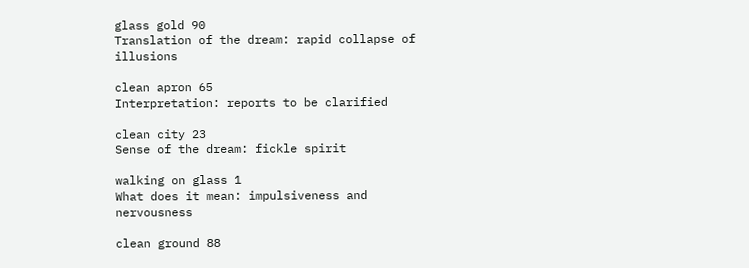glass gold 90
Translation of the dream: rapid collapse of illusions

clean apron 65
Interpretation: reports to be clarified

clean city 23
Sense of the dream: fickle spirit

walking on glass 1
What does it mean: impulsiveness and nervousness

clean ground 88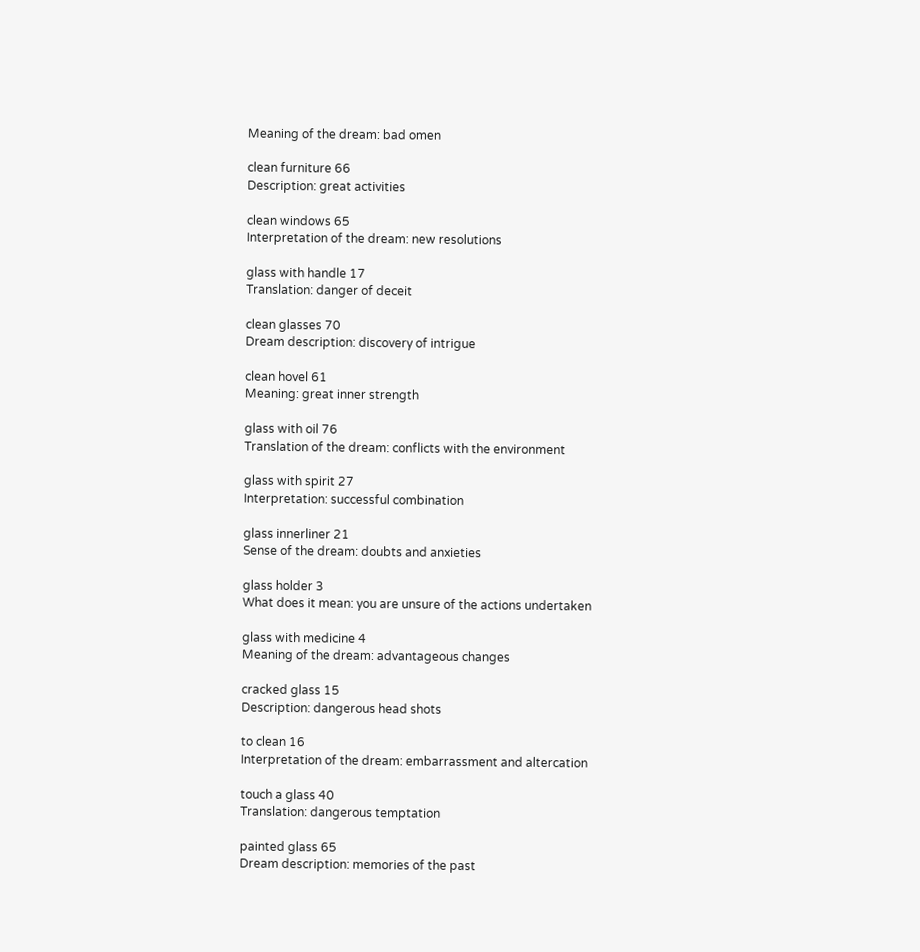Meaning of the dream: bad omen

clean furniture 66
Description: great activities

clean windows 65
Interpretation of the dream: new resolutions

glass with handle 17
Translation: danger of deceit

clean glasses 70
Dream description: discovery of intrigue

clean hovel 61
Meaning: great inner strength

glass with oil 76
Translation of the dream: conflicts with the environment

glass with spirit 27
Interpretation: successful combination

glass innerliner 21
Sense of the dream: doubts and anxieties

glass holder 3
What does it mean: you are unsure of the actions undertaken

glass with medicine 4
Meaning of the dream: advantageous changes

cracked glass 15
Description: dangerous head shots

to clean 16
Interpretation of the dream: embarrassment and altercation

touch a glass 40
Translation: dangerous temptation

painted glass 65
Dream description: memories of the past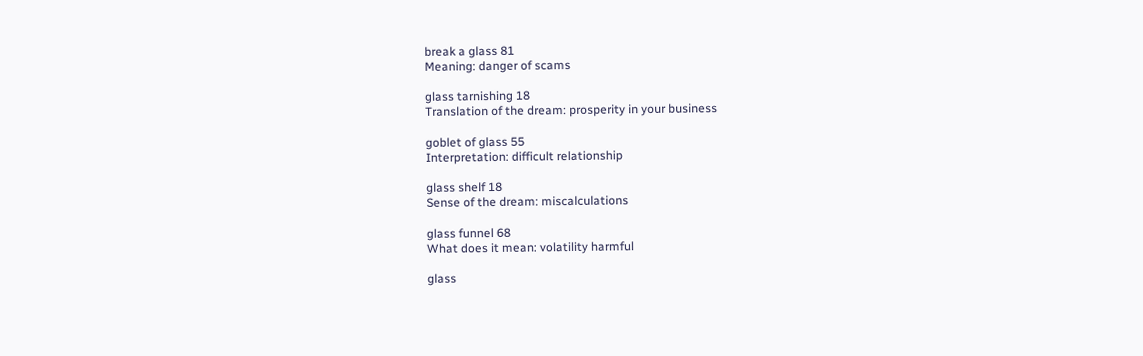break a glass 81
Meaning: danger of scams

glass tarnishing 18
Translation of the dream: prosperity in your business

goblet of glass 55
Interpretation: difficult relationship

glass shelf 18
Sense of the dream: miscalculations

glass funnel 68
What does it mean: volatility harmful

glass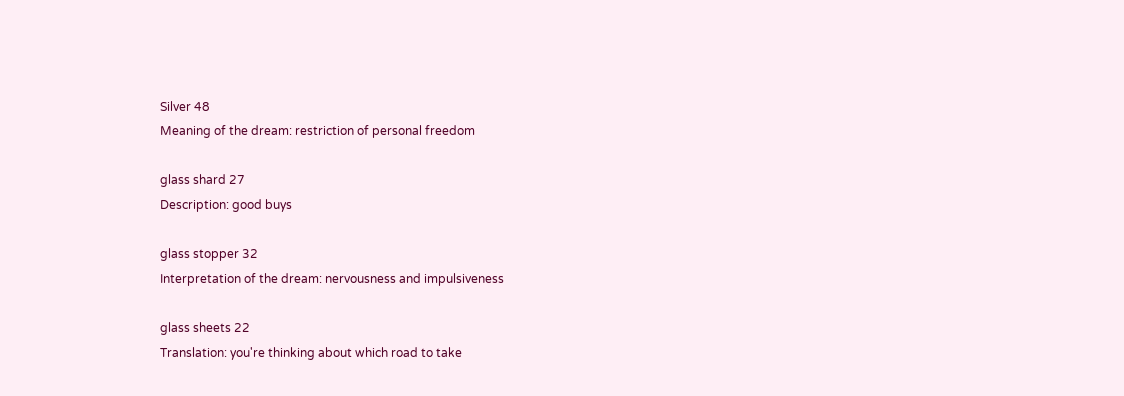Silver 48
Meaning of the dream: restriction of personal freedom

glass shard 27
Description: good buys

glass stopper 32
Interpretation of the dream: nervousness and impulsiveness

glass sheets 22
Translation: you're thinking about which road to take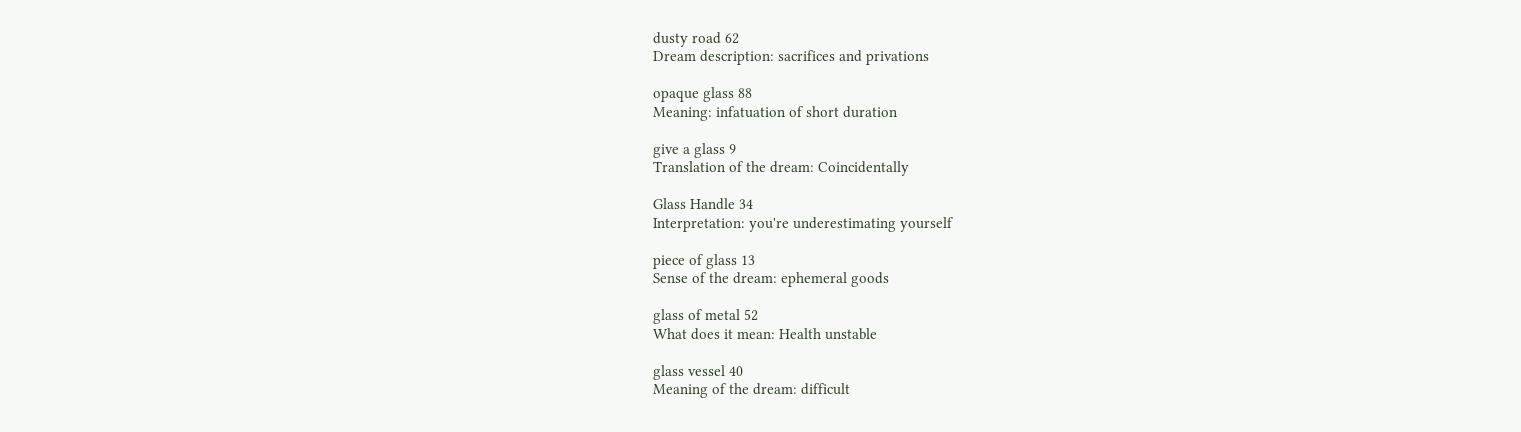dusty road 62
Dream description: sacrifices and privations

opaque glass 88
Meaning: infatuation of short duration

give a glass 9
Translation of the dream: Coincidentally

Glass Handle 34
Interpretation: you're underestimating yourself

piece of glass 13
Sense of the dream: ephemeral goods

glass of metal 52
What does it mean: Health unstable

glass vessel 40
Meaning of the dream: difficult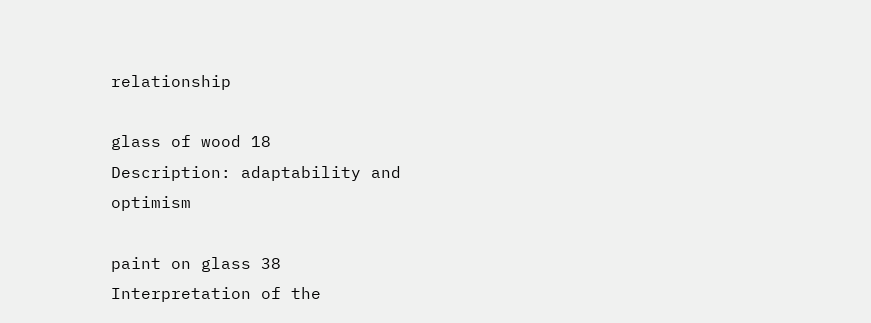relationship

glass of wood 18
Description: adaptability and optimism

paint on glass 38
Interpretation of the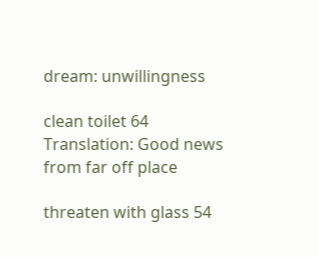dream: unwillingness

clean toilet 64
Translation: Good news from far off place

threaten with glass 54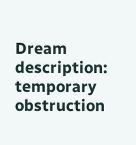Dream description: temporary obstruction